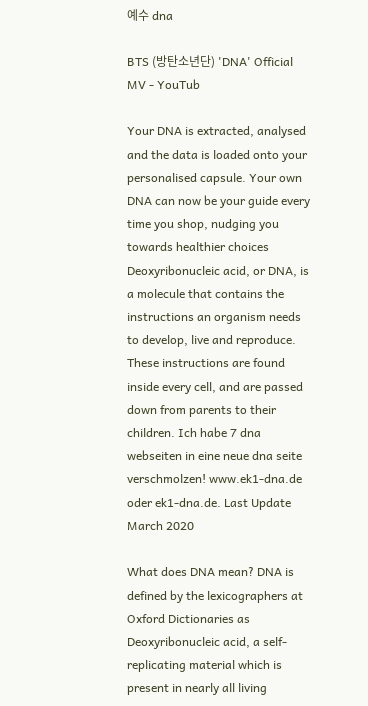예수 dna

BTS (방탄소년단) 'DNA' Official MV - YouTub

Your DNA is extracted, analysed and the data is loaded onto your personalised capsule. Your own DNA can now be your guide every time you shop, nudging you towards healthier choices Deoxyribonucleic acid, or DNA, is a molecule that contains the instructions an organism needs to develop, live and reproduce. These instructions are found inside every cell, and are passed down from parents to their children. Ich habe 7 dna webseiten in eine neue dna seite verschmolzen! www.ek1-dna.de oder ek1-dna.de. Last Update March 2020

What does DNA mean? DNA is defined by the lexicographers at Oxford Dictionaries as Deoxyribonucleic acid, a self-replicating material which is present in nearly all living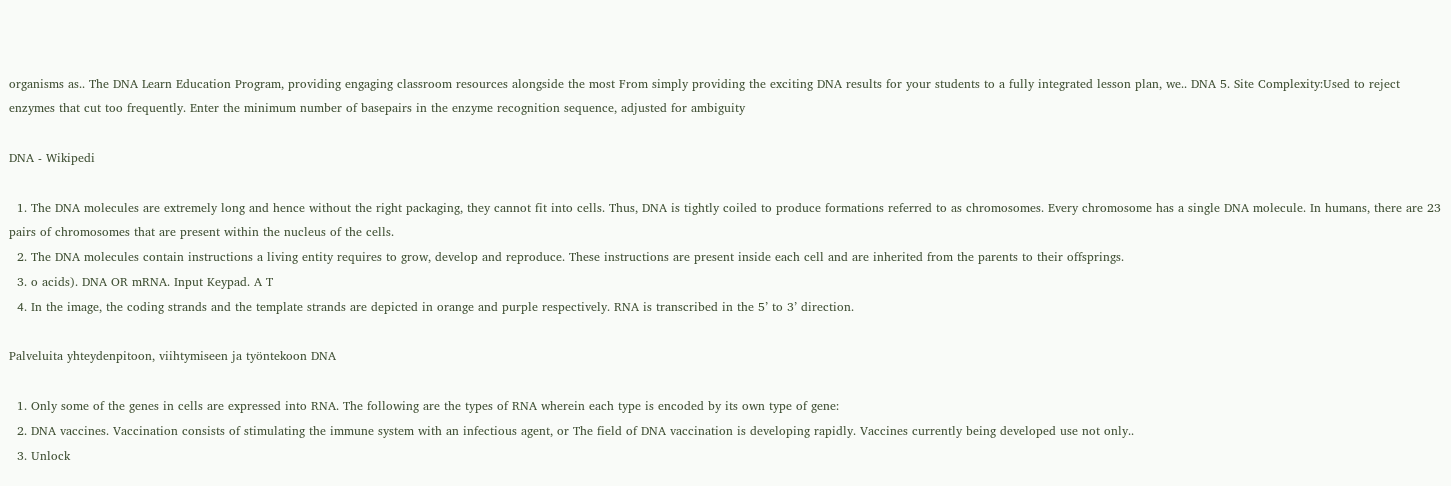organisms as.. The DNA Learn Education Program, providing engaging classroom resources alongside the most From simply providing the exciting DNA results for your students to a fully integrated lesson plan, we.. DNA 5. Site Complexity:Used to reject enzymes that cut too frequently. Enter the minimum number of basepairs in the enzyme recognition sequence, adjusted for ambiguity

DNA - Wikipedi

  1. The DNA molecules are extremely long and hence without the right packaging, they cannot fit into cells. Thus, DNA is tightly coiled to produce formations referred to as chromosomes. Every chromosome has a single DNA molecule. In humans, there are 23 pairs of chromosomes that are present within the nucleus of the cells.
  2. The DNA molecules contain instructions a living entity requires to grow, develop and reproduce. These instructions are present inside each cell and are inherited from the parents to their offsprings.
  3. o acids). DNA OR mRNA. Input Keypad. A T
  4. In the image, the coding strands and the template strands are depicted in orange and purple respectively. RNA is transcribed in the 5’ to 3’ direction.

Palveluita yhteydenpitoon, viihtymiseen ja työntekoon DNA

  1. Only some of the genes in cells are expressed into RNA. The following are the types of RNA wherein each type is encoded by its own type of gene:
  2. DNA vaccines. Vaccination consists of stimulating the immune system with an infectious agent, or The field of DNA vaccination is developing rapidly. Vaccines currently being developed use not only..
  3. Unlock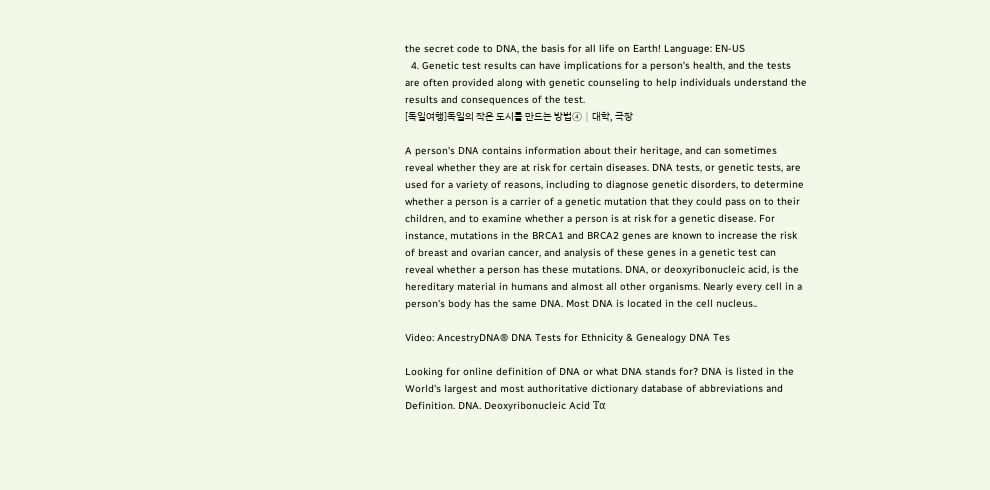the secret code to DNA, the basis for all life on Earth! Language: EN-US
  4. Genetic test results can have implications for a person's health, and the tests are often provided along with genetic counseling to help individuals understand the results and consequences of the test.
[독일여행]독일의 작은 도시를 만드는 방법④│대학, 극장

A person's DNA contains information about their heritage, and can sometimes reveal whether they are at risk for certain diseases. DNA tests, or genetic tests, are used for a variety of reasons, including to diagnose genetic disorders, to determine whether a person is a carrier of a genetic mutation that they could pass on to their children, and to examine whether a person is at risk for a genetic disease. For instance, mutations in the BRCA1 and BRCA2 genes are known to increase the risk of breast and ovarian cancer, and analysis of these genes in a genetic test can reveal whether a person has these mutations. DNA, or deoxyribonucleic acid, is the hereditary material in humans and almost all other organisms. Nearly every cell in a person's body has the same DNA. Most DNA is located in the cell nucleus..

Video: AncestryDNA® DNA Tests for Ethnicity & Genealogy DNA Tes

Looking for online definition of DNA or what DNA stands for? DNA is listed in the World's largest and most authoritative dictionary database of abbreviations and Definition. DNA. Deoxyribonucleic Acid Τα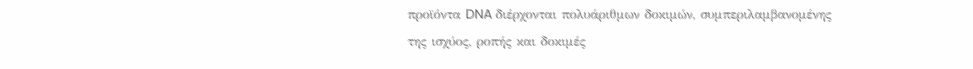προϊόντα DNA διέρχονται πολυάριθμων δοκιμών, συμπεριλαμβανομένης της ισχύος, ροπής και δοκιμές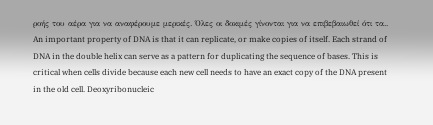ροής του αέρα για να αναφέρουμε μερικές. Όλες οι δοκιμές γίνονται για να επιβεβαιωθεί ότι τα.. An important property of DNA is that it can replicate, or make copies of itself. Each strand of DNA in the double helix can serve as a pattern for duplicating the sequence of bases. This is critical when cells divide because each new cell needs to have an exact copy of the DNA present in the old cell. Deoxyribonucleic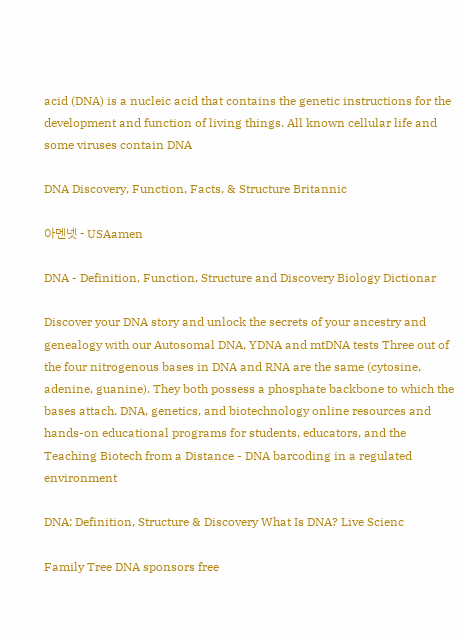acid (DNA) is a nucleic acid that contains the genetic instructions for the development and function of living things. All known cellular life and some viruses contain DNA

DNA Discovery, Function, Facts, & Structure Britannic

아멘넷 - USAamen

DNA - Definition, Function, Structure and Discovery Biology Dictionar

Discover your DNA story and unlock the secrets of your ancestry and genealogy with our Autosomal DNA, YDNA and mtDNA tests Three out of the four nitrogenous bases in DNA and RNA are the same (cytosine, adenine, guanine). They both possess a phosphate backbone to which the bases attach. DNA, genetics, and biotechnology online resources and hands-on educational programs for students, educators, and the Teaching Biotech from a Distance - DNA barcoding in a regulated environment

DNA: Definition, Structure & Discovery What Is DNA? Live Scienc

Family Tree DNA sponsors free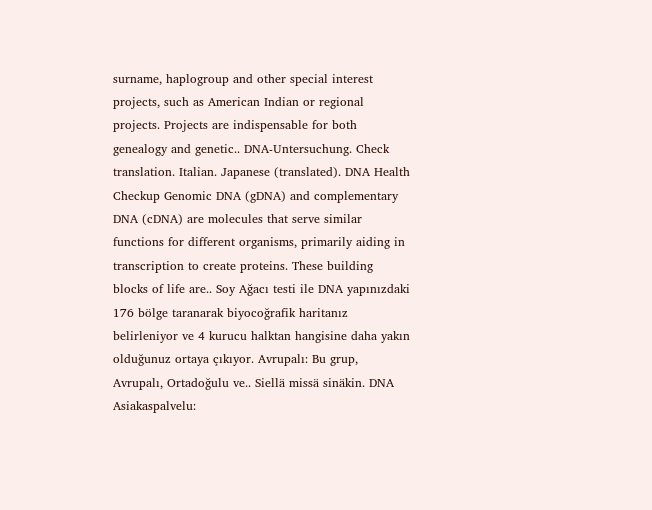surname, haplogroup and other special interest projects, such as American Indian or regional projects. Projects are indispensable for both genealogy and genetic.. DNA-Untersuchung. Check translation. Italian. Japanese (translated). DNA Health Checkup Genomic DNA (gDNA) and complementary DNA (cDNA) are molecules that serve similar functions for different organisms, primarily aiding in transcription to create proteins. These building blocks of life are.. Soy Ağacı testi ile DNA yapınızdaki 176 bölge taranarak biyocoğrafik haritanız belirleniyor ve 4 kurucu halktan hangisine daha yakın olduğunuz ortaya çıkıyor. Avrupalı: Bu grup, Avrupalı, Ortadoğulu ve.. Siellä missä sinäkin. DNA Asiakaspalvelu: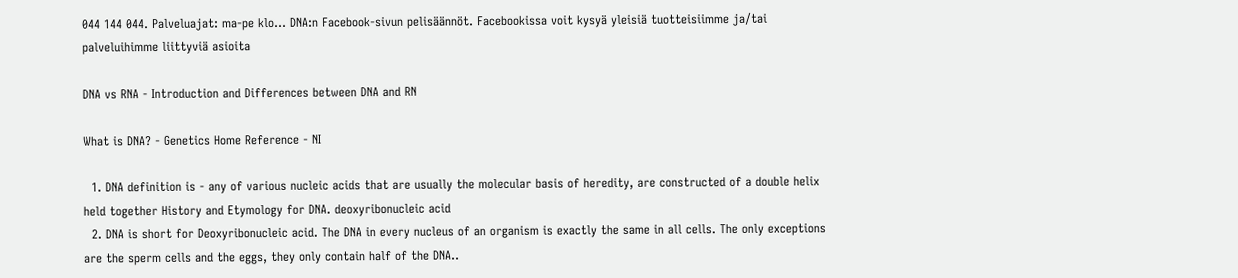044 144 044. Palveluajat: ma-pe klo... DNA:n Facebook-sivun pelisäännöt. Facebookissa voit kysyä yleisiä tuotteisiimme ja/tai palveluihimme liittyviä asioita

DNA vs RNA - Introduction and Differences between DNA and RN

What is DNA? - Genetics Home Reference - NI

  1. DNA definition is - any of various nucleic acids that are usually the molecular basis of heredity, are constructed of a double helix held together History and Etymology for DNA. deoxyribonucleic acid
  2. DNA is short for Deoxyribonucleic acid. The DNA in every nucleus of an organism is exactly the same in all cells. The only exceptions are the sperm cells and the eggs, they only contain half of the DNA..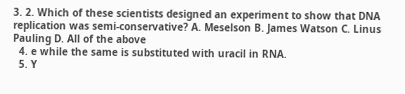3. 2. Which of these scientists designed an experiment to show that DNA replication was semi-conservative? A. Meselson B. James Watson C. Linus Pauling D. All of the above
  4. e while the same is substituted with uracil in RNA.
  5. Y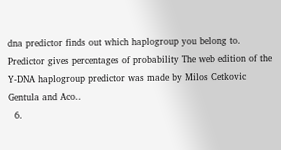dna predictor finds out which haplogroup you belong to. Predictor gives percentages of probability The web edition of the Y-DNA haplogroup predictor was made by Milos Cetkovic Gentula and Aco..
  6.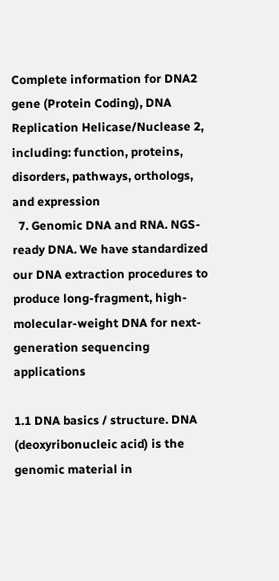Complete information for DNA2 gene (Protein Coding), DNA Replication Helicase/Nuclease 2, including: function, proteins, disorders, pathways, orthologs, and expression
  7. Genomic DNA and RNA. NGS-ready DNA. We have standardized our DNA extraction procedures to produce long-fragment, high-molecular-weight DNA for next-generation sequencing applications

1.1 DNA basics / structure. DNA (deoxyribonucleic acid) is the genomic material in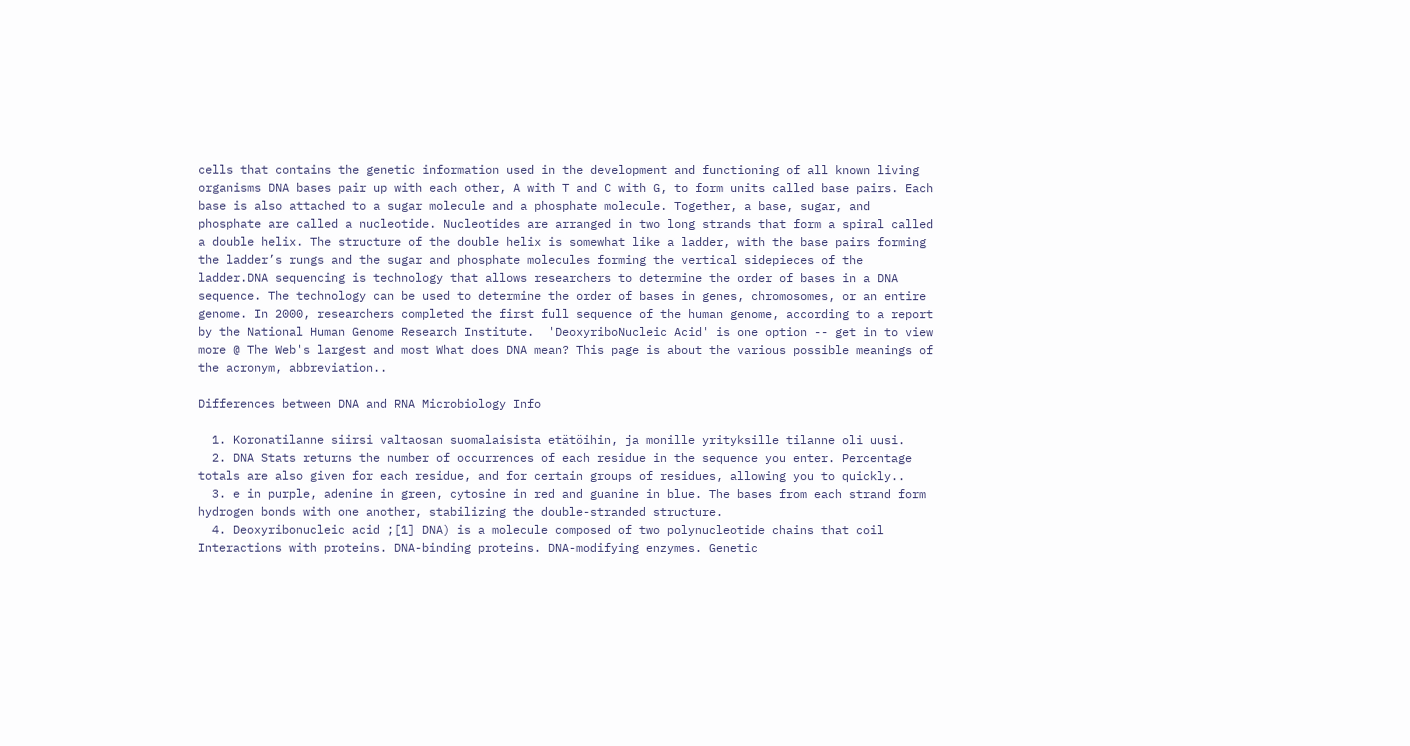cells that contains the genetic information used in the development and functioning of all known living organisms DNA bases pair up with each other, A with T and C with G, to form units called base pairs. Each base is also attached to a sugar molecule and a phosphate molecule. Together, a base, sugar, and phosphate are called a nucleotide. Nucleotides are arranged in two long strands that form a spiral called a double helix. The structure of the double helix is somewhat like a ladder, with the base pairs forming the ladder’s rungs and the sugar and phosphate molecules forming the vertical sidepieces of the ladder.DNA sequencing is technology that allows researchers to determine the order of bases in a DNA sequence. The technology can be used to determine the order of bases in genes, chromosomes, or an entire genome. In 2000, researchers completed the first full sequence of the human genome, according to a report by the National Human Genome Research Institute.  'DeoxyriboNucleic Acid' is one option -- get in to view more @ The Web's largest and most What does DNA mean? This page is about the various possible meanings of the acronym, abbreviation..

Differences between DNA and RNA Microbiology Info

  1. Koronatilanne siirsi valtaosan suomalaisista etätöihin, ja monille yrityksille tilanne oli uusi.
  2. DNA Stats returns the number of occurrences of each residue in the sequence you enter. Percentage totals are also given for each residue, and for certain groups of residues, allowing you to quickly..
  3. e in purple, adenine in green, cytosine in red and guanine in blue. The bases from each strand form hydrogen bonds with one another, stabilizing the double-stranded structure.
  4. Deoxyribonucleic acid ;[1] DNA) is a molecule composed of two polynucleotide chains that coil Interactions with proteins. DNA-binding proteins. DNA-modifying enzymes. Genetic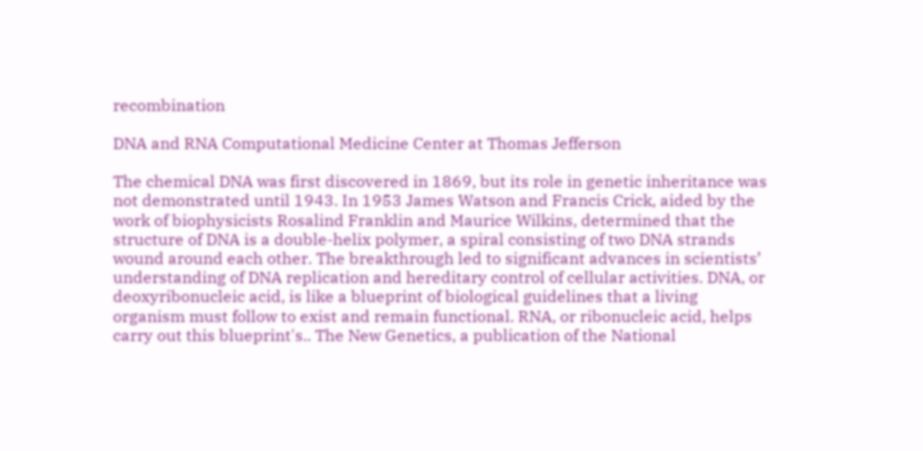recombination

DNA and RNA Computational Medicine Center at Thomas Jefferson

The chemical DNA was first discovered in 1869, but its role in genetic inheritance was not demonstrated until 1943. In 1953 James Watson and Francis Crick, aided by the work of biophysicists Rosalind Franklin and Maurice Wilkins, determined that the structure of DNA is a double-helix polymer, a spiral consisting of two DNA strands wound around each other. The breakthrough led to significant advances in scientists’ understanding of DNA replication and hereditary control of cellular activities. DNA, or deoxyribonucleic acid, is like a blueprint of biological guidelines that a living organism must follow to exist and remain functional. RNA, or ribonucleic acid, helps carry out this blueprint's.. The New Genetics, a publication of the National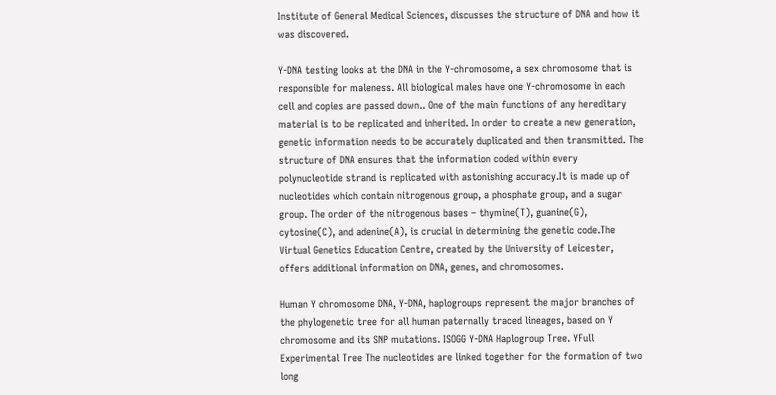Institute of General Medical Sciences, discusses the structure of DNA and how it was discovered.

Y-DNA testing looks at the DNA in the Y-chromosome, a sex chromosome that is responsible for maleness. All biological males have one Y-chromosome in each cell and copies are passed down.. One of the main functions of any hereditary material is to be replicated and inherited. In order to create a new generation, genetic information needs to be accurately duplicated and then transmitted. The structure of DNA ensures that the information coded within every polynucleotide strand is replicated with astonishing accuracy.It is made up of nucleotides which contain nitrogenous group, a phosphate group, and a sugar group. The order of the nitrogenous bases – thymine(T), guanine(G), cytosine(C), and adenine(A), is crucial in determining the genetic code.The Virtual Genetics Education Centre, created by the University of Leicester, offers additional information on DNA, genes, and chromosomes.

Human Y chromosome DNA, Y-DNA, haplogroups represent the major branches of the phylogenetic tree for all human paternally traced lineages, based on Y chromosome and its SNP mutations. ISOGG Y-DNA Haplogroup Tree. YFull Experimental Tree The nucleotides are linked together for the formation of two long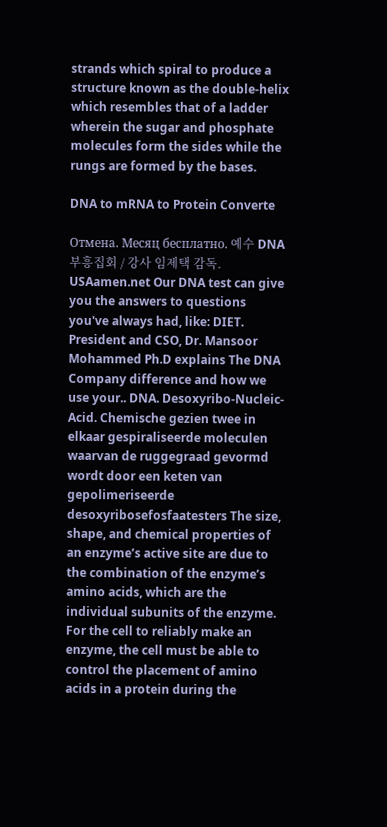strands which spiral to produce a structure known as the double-helix which resembles that of a ladder wherein the sugar and phosphate molecules form the sides while the rungs are formed by the bases.

DNA to mRNA to Protein Converte

Отмена. Месяц бесплатно. 예수 DNA 부흥집회 / 강사 임제택 감독. USAamen.net Our DNA test can give you the answers to questions you've always had, like: DIET. President and CSO, Dr. Mansoor Mohammed Ph.D explains The DNA Company difference and how we use your.. DNA. Desoxyribo-Nucleic-Acid. Chemische gezien twee in elkaar gespiraliseerde moleculen waarvan de ruggegraad gevormd wordt door een keten van gepolimeriseerde desoxyribosefosfaatesters The size, shape, and chemical properties of an enzyme’s active site are due to the combination of the enzyme’s amino acids, which are the individual subunits of the enzyme. For the cell to reliably make an enzyme, the cell must be able to control the placement of amino acids in a protein during the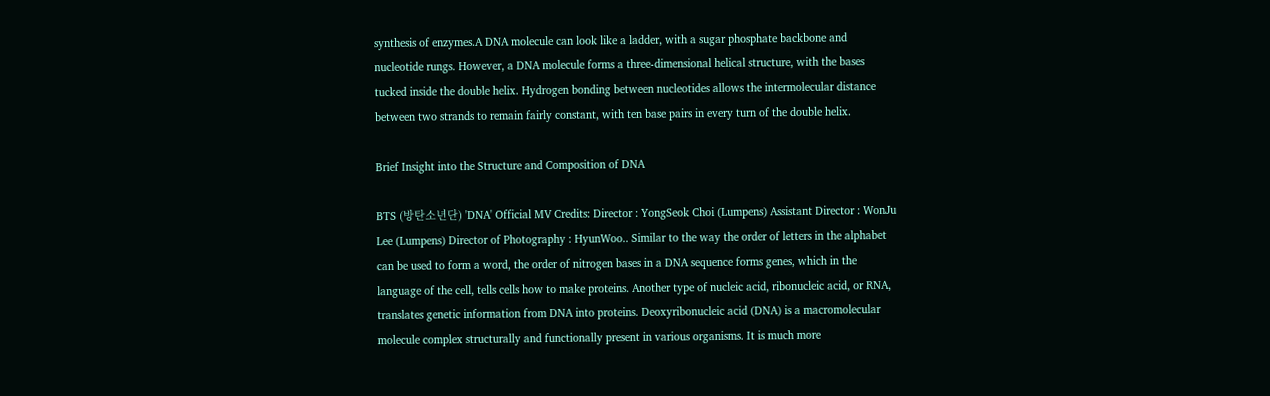synthesis of enzymes.A DNA molecule can look like a ladder, with a sugar phosphate backbone and nucleotide rungs. However, a DNA molecule forms a three-dimensional helical structure, with the bases tucked inside the double helix. Hydrogen bonding between nucleotides allows the intermolecular distance between two strands to remain fairly constant, with ten base pairs in every turn of the double helix.

Brief Insight into the Structure and Composition of DNA

BTS (방탄소년단) 'DNA' Official MV Credits: Director : YongSeok Choi (Lumpens) Assistant Director : WonJu Lee (Lumpens) Director of Photography : HyunWoo.. Similar to the way the order of letters in the alphabet can be used to form a word, the order of nitrogen bases in a DNA sequence forms genes, which in the language of the cell, tells cells how to make proteins. Another type of nucleic acid, ribonucleic acid, or RNA, translates genetic information from DNA into proteins. Deoxyribonucleic acid (DNA) is a macromolecular molecule complex structurally and functionally present in various organisms. It is much more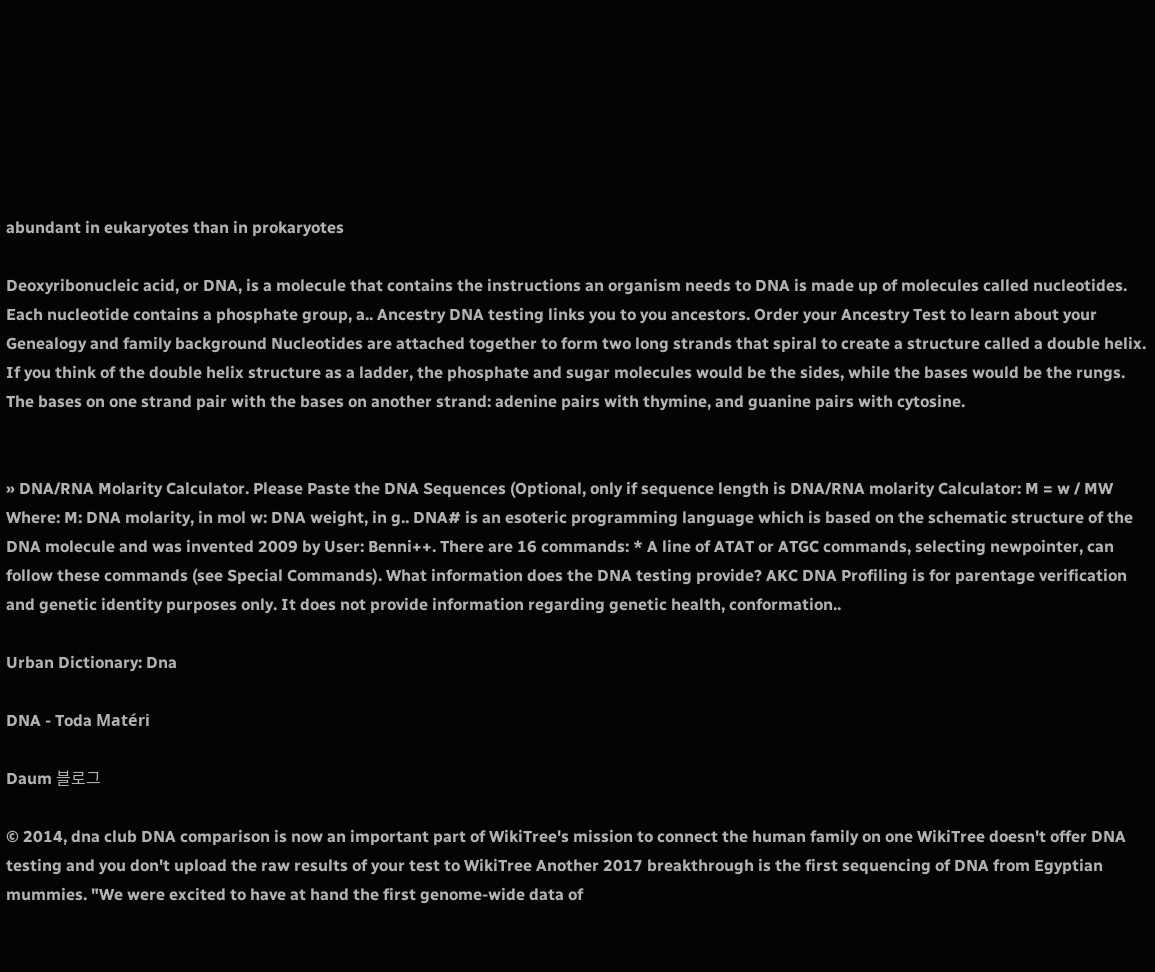abundant in eukaryotes than in prokaryotes

Deoxyribonucleic acid, or DNA, is a molecule that contains the instructions an organism needs to DNA is made up of molecules called nucleotides. Each nucleotide contains a phosphate group, a.. Ancestry DNA testing links you to you ancestors. Order your Ancestry Test to learn about your Genealogy and family background Nucleotides are attached together to form two long strands that spiral to create a structure called a double helix. If you think of the double helix structure as a ladder, the phosphate and sugar molecules would be the sides, while the bases would be the rungs. The bases on one strand pair with the bases on another strand: adenine pairs with thymine, and guanine pairs with cytosine.


» DNA/RNA Molarity Calculator. Please Paste the DNA Sequences (Optional, only if sequence length is DNA/RNA molarity Calculator: M = w / MW Where: M: DNA molarity, in mol w: DNA weight, in g.. DNA# is an esoteric programming language which is based on the schematic structure of the DNA molecule and was invented 2009 by User: Benni++. There are 16 commands: * A line of ATAT or ATGC commands, selecting newpointer, can follow these commands (see Special Commands). What information does the DNA testing provide? AKC DNA Profiling is for parentage verification and genetic identity purposes only. It does not provide information regarding genetic health, conformation..

Urban Dictionary: Dna

DNA - Toda Matéri

Daum 블로그

© 2014, dna club DNA comparison is now an important part of WikiTree's mission to connect the human family on one WikiTree doesn't offer DNA testing and you don't upload the raw results of your test to WikiTree Another 2017 breakthrough is the first sequencing of DNA from Egyptian mummies. "We were excited to have at hand the first genome-wide data of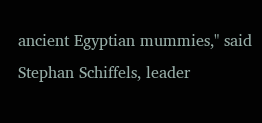ancient Egyptian mummies," said Stephan Schiffels, leader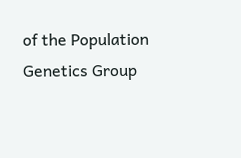of the Population Genetics Group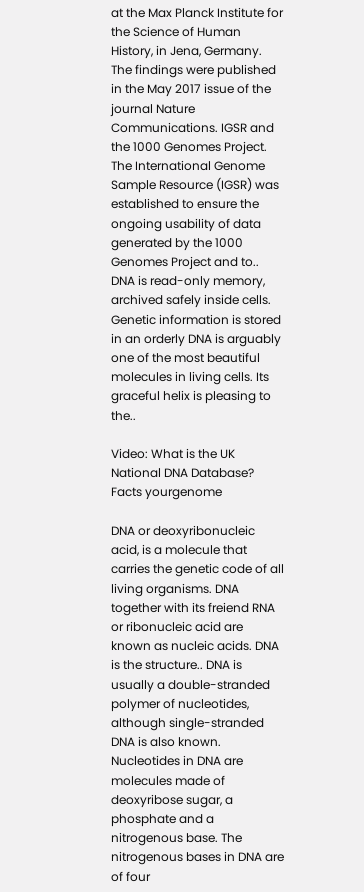at the Max Planck Institute for the Science of Human History, in Jena, Germany. The findings were published in the May 2017 issue of the journal Nature Communications. IGSR and the 1000 Genomes Project. The International Genome Sample Resource (IGSR) was established to ensure the ongoing usability of data generated by the 1000 Genomes Project and to.. DNA is read-only memory, archived safely inside cells. Genetic information is stored in an orderly DNA is arguably one of the most beautiful molecules in living cells. Its graceful helix is pleasing to the..

Video: What is the UK National DNA Database? Facts yourgenome

DNA or deoxyribonucleic acid, is a molecule that carries the genetic code of all living organisms. DNA together with its freiend RNA or ribonucleic acid are known as nucleic acids. DNA is the structure.. DNA is usually a double-stranded polymer of nucleotides, although single-stranded DNA is also known. Nucleotides in DNA are molecules made of deoxyribose sugar, a phosphate and a nitrogenous base. The nitrogenous bases in DNA are of four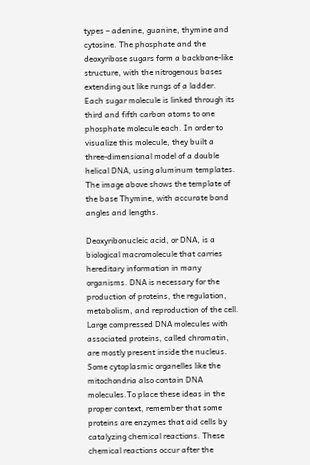types – adenine, guanine, thymine and cytosine. The phosphate and the deoxyribose sugars form a backbone-like structure, with the nitrogenous bases extending out like rungs of a ladder. Each sugar molecule is linked through its third and fifth carbon atoms to one phosphate molecule each. In order to visualize this molecule, they built a three-dimensional model of a double helical DNA, using aluminum templates. The image above shows the template of the base Thymine, with accurate bond angles and lengths.

Deoxyribonucleic acid, or DNA, is a biological macromolecule that carries hereditary information in many organisms. DNA is necessary for the production of proteins, the regulation, metabolism, and reproduction of the cell. Large compressed DNA molecules with associated proteins, called chromatin, are mostly present inside the nucleus. Some cytoplasmic organelles like the mitochondria also contain DNA molecules.To place these ideas in the proper context, remember that some proteins are enzymes that aid cells by catalyzing chemical reactions. These chemical reactions occur after the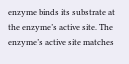enzyme binds its substrate at the enzyme’s active site. The enzyme’s active site matches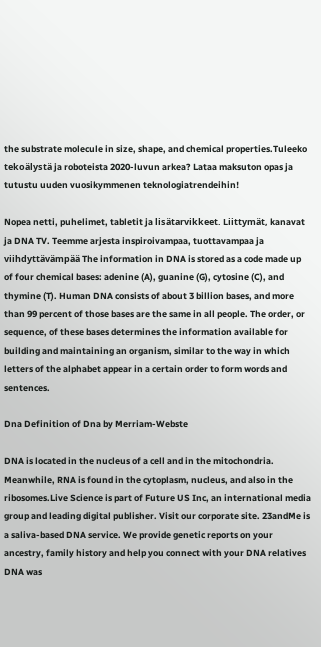the substrate molecule in size, shape, and chemical properties.Tuleeko tekoälystä ja roboteista 2020-luvun arkea? Lataa maksuton opas ja tutustu uuden vuosikymmenen teknologiatrendeihin!

Nopea netti, puhelimet, tabletit ja lisätarvikkeet. Liittymät, kanavat ja DNA TV. Teemme arjesta inspiroivampaa, tuottavampaa ja viihdyttävämpää The information in DNA is stored as a code made up of four chemical bases: adenine (A), guanine (G), cytosine (C), and thymine (T). Human DNA consists of about 3 billion bases, and more than 99 percent of those bases are the same in all people. The order, or sequence, of these bases determines the information available for building and maintaining an organism, similar to the way in which letters of the alphabet appear in a certain order to form words and sentences.

Dna Definition of Dna by Merriam-Webste

DNA is located in the nucleus of a cell and in the mitochondria. Meanwhile, RNA is found in the cytoplasm, nucleus, and also in the ribosomes.Live Science is part of Future US Inc, an international media group and leading digital publisher. Visit our corporate site. 23andMe is a saliva-based DNA service. We provide genetic reports on your ancestry, family history and help you connect with your DNA relatives DNA was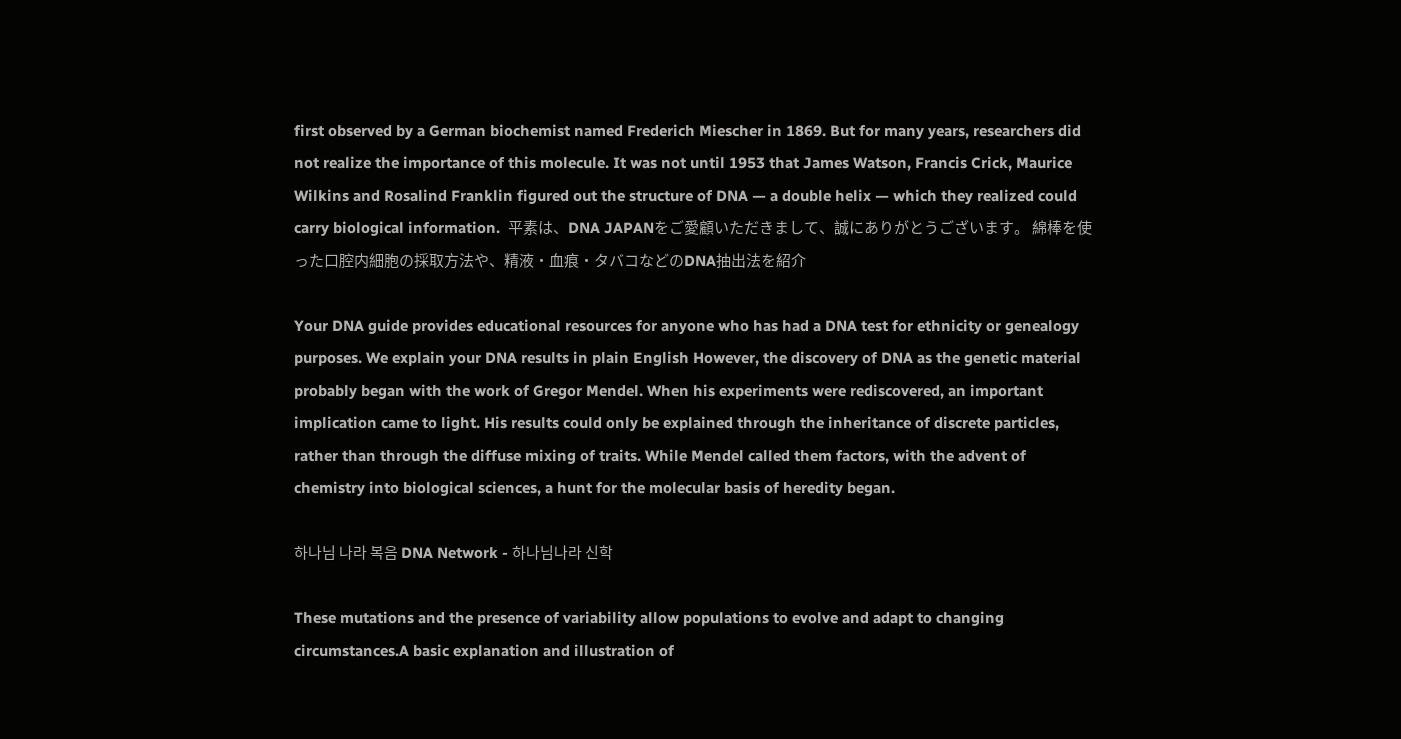first observed by a German biochemist named Frederich Miescher in 1869. But for many years, researchers did not realize the importance of this molecule. It was not until 1953 that James Watson, Francis Crick, Maurice Wilkins and Rosalind Franklin figured out the structure of DNA — a double helix — which they realized could carry biological information.  平素は、DNA JAPANをご愛顧いただきまして、誠にありがとうございます。 綿棒を使った口腔内細胞の採取方法や、精液・血痕・タバコなどのDNA抽出法を紹介

Your DNA guide provides educational resources for anyone who has had a DNA test for ethnicity or genealogy purposes. We explain your DNA results in plain English However, the discovery of DNA as the genetic material probably began with the work of Gregor Mendel. When his experiments were rediscovered, an important implication came to light. His results could only be explained through the inheritance of discrete particles, rather than through the diffuse mixing of traits. While Mendel called them factors, with the advent of chemistry into biological sciences, a hunt for the molecular basis of heredity began.

하나님 나라 복음 DNA Network - 하나님나라 신학

These mutations and the presence of variability allow populations to evolve and adapt to changing circumstances.A basic explanation and illustration of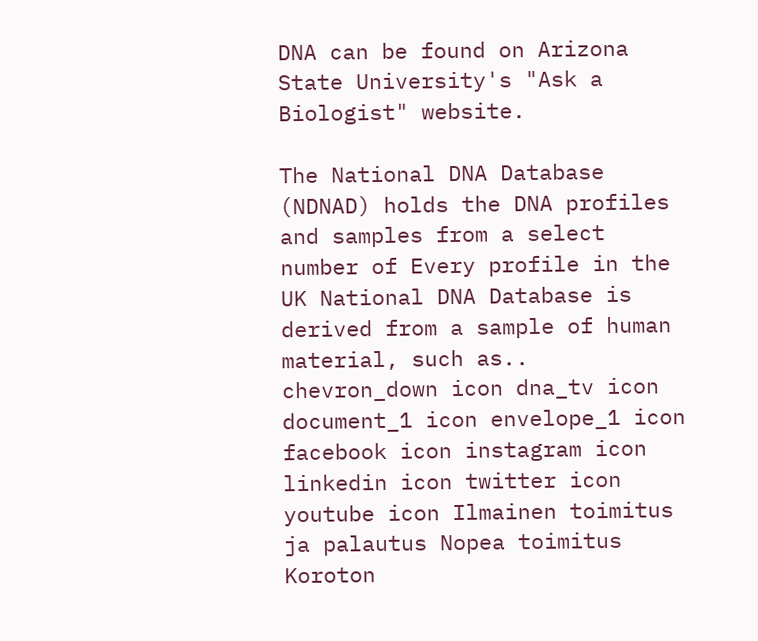DNA can be found on Arizona State University's "Ask a Biologist" website.

The National DNA Database (NDNAD) holds the DNA profiles and samples from a select number of Every profile in the UK National DNA Database is derived from a sample of human material, such as.. chevron_down icon dna_tv icon document_1 icon envelope_1 icon facebook icon instagram icon linkedin icon twitter icon youtube icon Ilmainen toimitus ja palautus Nopea toimitus Koroton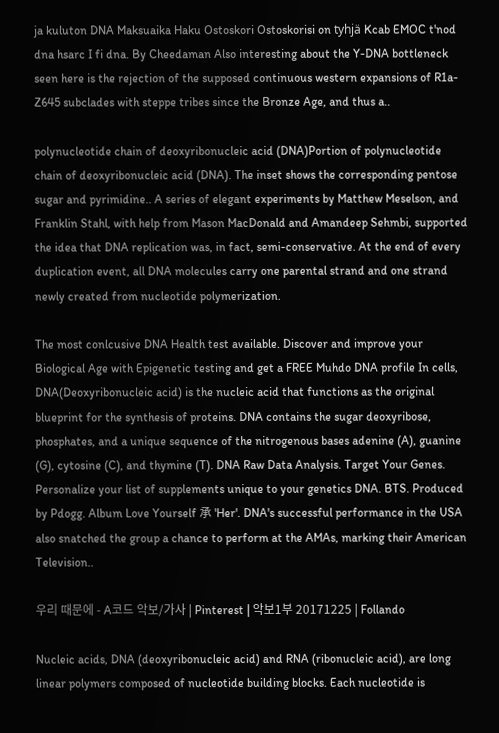ja kuluton DNA Maksuaika Haku Ostoskori Ostoskorisi on tyhjä Kcab EMOC t'nod dna hsarc I fi dna. By Cheedaman Also interesting about the Y-DNA bottleneck seen here is the rejection of the supposed continuous western expansions of R1a-Z645 subclades with steppe tribes since the Bronze Age, and thus a..

polynucleotide chain of deoxyribonucleic acid (DNA)Portion of polynucleotide chain of deoxyribonucleic acid (DNA). The inset shows the corresponding pentose sugar and pyrimidine.. A series of elegant experiments by Matthew Meselson, and Franklin Stahl, with help from Mason MacDonald and Amandeep Sehmbi, supported the idea that DNA replication was, in fact, semi-conservative. At the end of every duplication event, all DNA molecules carry one parental strand and one strand newly created from nucleotide polymerization.

The most conlcusive DNA Health test available. Discover and improve your Biological Age with Epigenetic testing and get a FREE Muhdo DNA profile In cells, DNA(Deoxyribonucleic acid) is the nucleic acid that functions as the original blueprint for the synthesis of proteins. DNA contains the sugar deoxyribose, phosphates, and a unique sequence of the nitrogenous bases adenine (A), guanine (G), cytosine (C), and thymine (T). DNA Raw Data Analysis. Target Your Genes. Personalize your list of supplements unique to your genetics DNA. BTS. Produced by Pdogg. Album Love Yourself 承 'Her'. DNA's successful performance in the USA also snatched the group a chance to perform at the AMAs, marking their American Television..

우리 때문에 - A코드 악보/가사 | Pinterest | 악보1부 20171225 | Follando

Nucleic acids, DNA (deoxyribonucleic acid) and RNA (ribonucleic acid), are long linear polymers composed of nucleotide building blocks. Each nucleotide is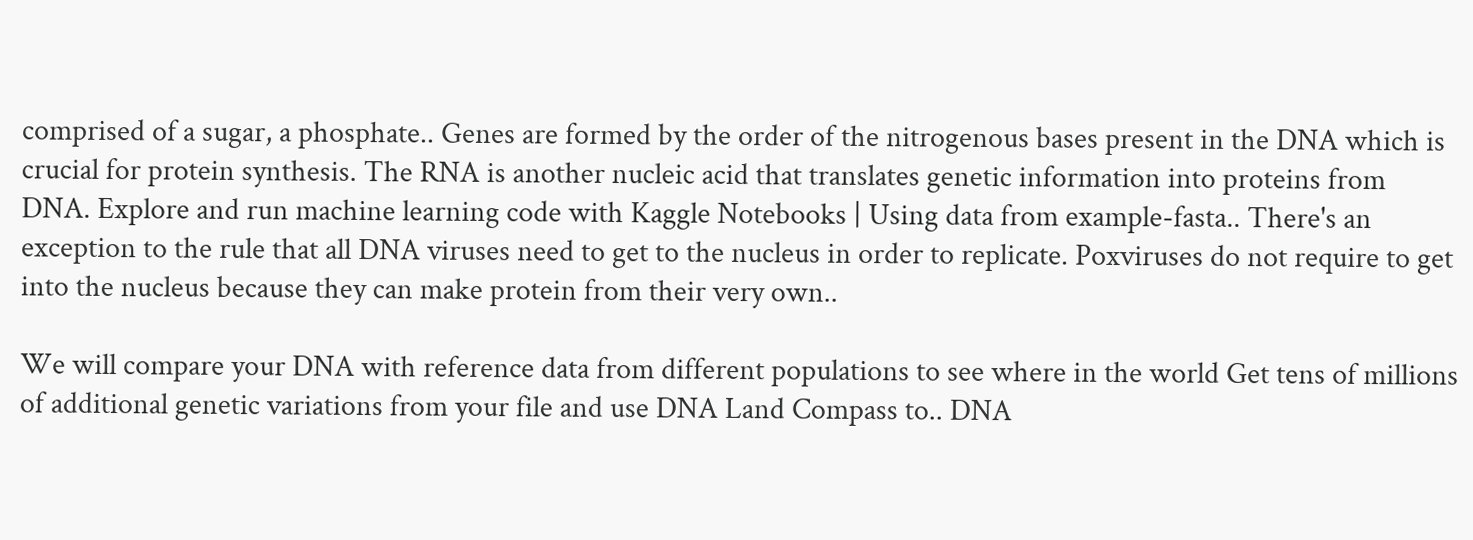comprised of a sugar, a phosphate.. Genes are formed by the order of the nitrogenous bases present in the DNA which is crucial for protein synthesis. The RNA is another nucleic acid that translates genetic information into proteins from DNA. Explore and run machine learning code with Kaggle Notebooks | Using data from example-fasta.. There's an exception to the rule that all DNA viruses need to get to the nucleus in order to replicate. Poxviruses do not require to get into the nucleus because they can make protein from their very own..

We will compare your DNA with reference data from different populations to see where in the world Get tens of millions of additional genetic variations from your file and use DNA Land Compass to.. DNA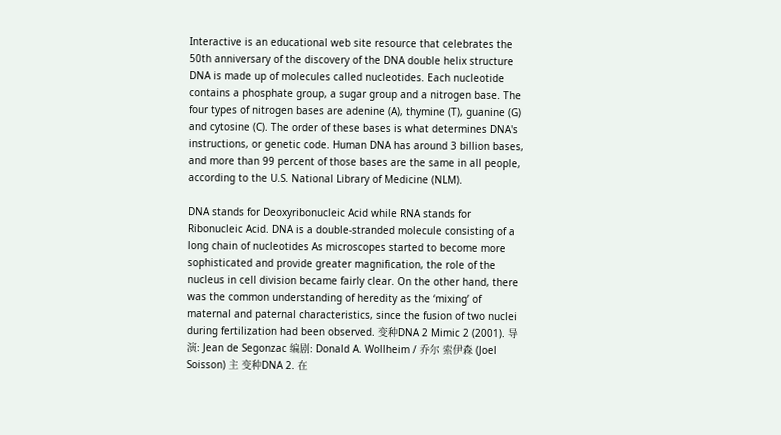Interactive is an educational web site resource that celebrates the 50th anniversary of the discovery of the DNA double helix structure DNA is made up of molecules called nucleotides. Each nucleotide contains a phosphate group, a sugar group and a nitrogen base. The four types of nitrogen bases are adenine (A), thymine (T), guanine (G) and cytosine (C). The order of these bases is what determines DNA's instructions, or genetic code. Human DNA has around 3 billion bases, and more than 99 percent of those bases are the same in all people, according to the U.S. National Library of Medicine (NLM).

DNA stands for Deoxyribonucleic Acid while RNA stands for Ribonucleic Acid. DNA is a double-stranded molecule consisting of a long chain of nucleotides As microscopes started to become more sophisticated and provide greater magnification, the role of the nucleus in cell division became fairly clear. On the other hand, there was the common understanding of heredity as the ‘mixing’ of maternal and paternal characteristics, since the fusion of two nuclei during fertilization had been observed. 变种DNA 2 Mimic 2 (2001). 导演: Jean de Segonzac 编剧: Donald A. Wollheim / 乔尔 索伊森 (Joel Soisson) 主 变种DNA 2. 在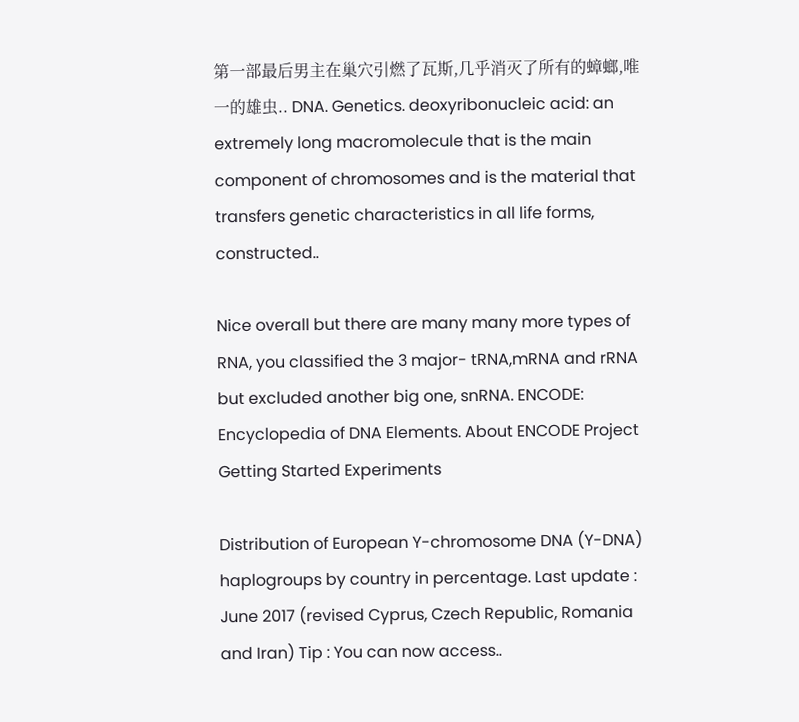第一部最后男主在巢穴引燃了瓦斯,几乎消灭了所有的蟑螂,唯一的雄虫.. DNA. Genetics. deoxyribonucleic acid: an extremely long macromolecule that is the main component of chromosomes and is the material that transfers genetic characteristics in all life forms, constructed..

Nice overall but there are many many more types of RNA, you classified the 3 major- tRNA,mRNA and rRNA but excluded another big one, snRNA. ENCODE: Encyclopedia of DNA Elements. About ENCODE Project Getting Started Experiments

Distribution of European Y-chromosome DNA (Y-DNA) haplogroups by country in percentage. Last update : June 2017 (revised Cyprus, Czech Republic, Romania and Iran) Tip : You can now access..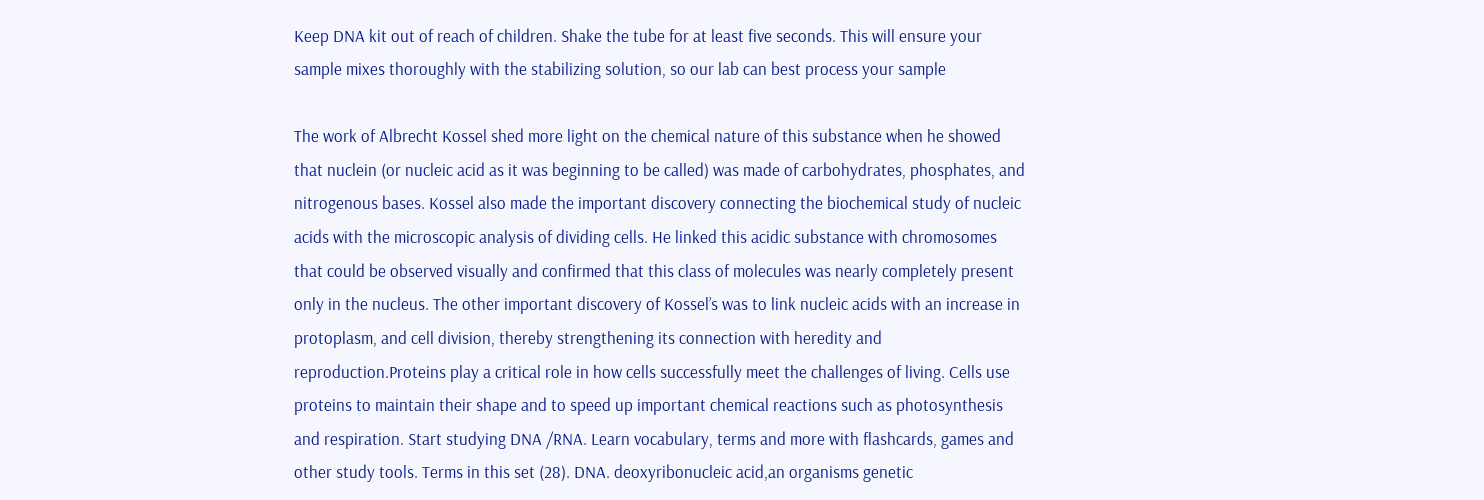Keep DNA kit out of reach of children. Shake the tube for at least five seconds. This will ensure your sample mixes thoroughly with the stabilizing solution, so our lab can best process your sample

The work of Albrecht Kossel shed more light on the chemical nature of this substance when he showed that nuclein (or nucleic acid as it was beginning to be called) was made of carbohydrates, phosphates, and nitrogenous bases. Kossel also made the important discovery connecting the biochemical study of nucleic acids with the microscopic analysis of dividing cells. He linked this acidic substance with chromosomes that could be observed visually and confirmed that this class of molecules was nearly completely present only in the nucleus. The other important discovery of Kossel’s was to link nucleic acids with an increase in protoplasm, and cell division, thereby strengthening its connection with heredity and reproduction.Proteins play a critical role in how cells successfully meet the challenges of living. Cells use proteins to maintain their shape and to speed up important chemical reactions such as photosynthesis and respiration. Start studying DNA /RNA. Learn vocabulary, terms and more with flashcards, games and other study tools. Terms in this set (28). DNA. deoxyribonucleic acid,an organisms genetic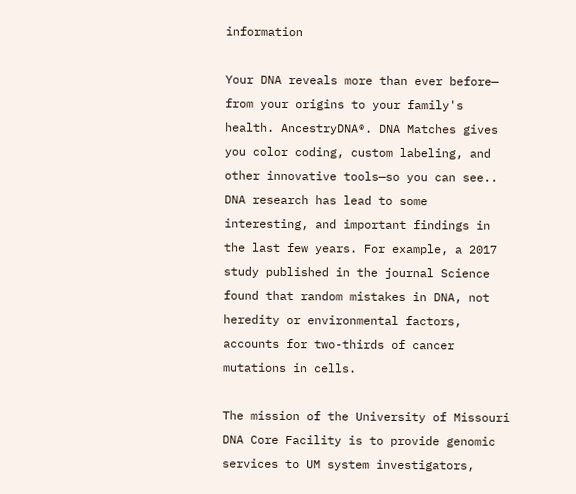information

Your DNA reveals more than ever before— from your origins to your family's health. AncestryDNA®. DNA Matches gives you color coding, custom labeling, and other innovative tools—so you can see.. DNA research has lead to some interesting, and important findings in the last few years. For example, a 2017 study published in the journal Science found that random mistakes in DNA, not heredity or environmental factors, accounts for two-thirds of cancer mutations in cells.

The mission of the University of Missouri DNA Core Facility is to provide genomic services to UM system investigators,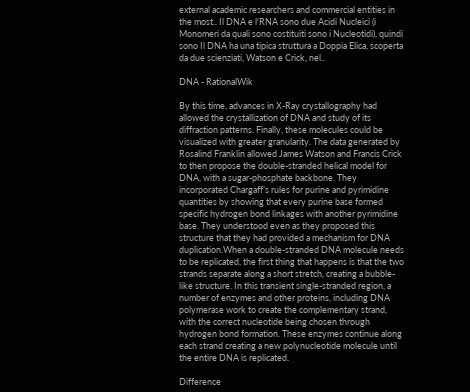external academic researchers and commercial entities in the most.. Il DNA e l'RNA sono due Acidi Nucleici (i Monomeri da quali sono costituiti sono i Nucleotidi), quindi sono Il DNA ha una tipica struttura a Doppia Elica, scoperta da due scienziati, Watson e Crick, nel..

DNA - RationalWik

By this time, advances in X-Ray crystallography had allowed the crystallization of DNA and study of its diffraction patterns. Finally, these molecules could be visualized with greater granularity. The data generated by Rosalind Franklin allowed James Watson and Francis Crick to then propose the double-stranded helical model for DNA, with a sugar-phosphate backbone. They incorporated Chargaff’s rules for purine and pyrimidine quantities by showing that every purine base formed specific hydrogen bond linkages with another pyrimidine base. They understood even as they proposed this structure that they had provided a mechanism for DNA duplication.When a double-stranded DNA molecule needs to be replicated, the first thing that happens is that the two strands separate along a short stretch, creating a bubble-like structure. In this transient single-stranded region, a number of enzymes and other proteins, including DNA polymerase work to create the complementary strand, with the correct nucleotide being chosen through hydrogen bond formation. These enzymes continue along each strand creating a new polynucleotide molecule until the entire DNA is replicated.

Difference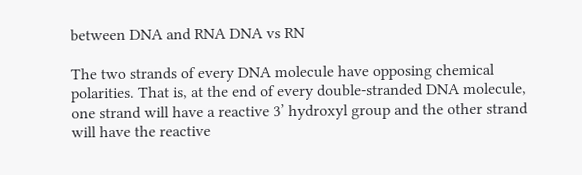between DNA and RNA DNA vs RN

The two strands of every DNA molecule have opposing chemical polarities. That is, at the end of every double-stranded DNA molecule, one strand will have a reactive 3’ hydroxyl group and the other strand will have the reactive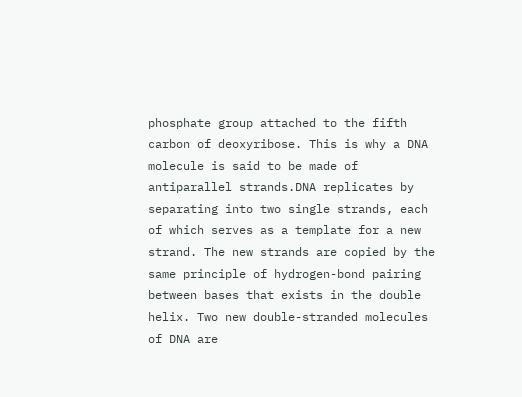phosphate group attached to the fifth carbon of deoxyribose. This is why a DNA molecule is said to be made of antiparallel strands.DNA replicates by separating into two single strands, each of which serves as a template for a new strand. The new strands are copied by the same principle of hydrogen-bond pairing between bases that exists in the double helix. Two new double-stranded molecules of DNA are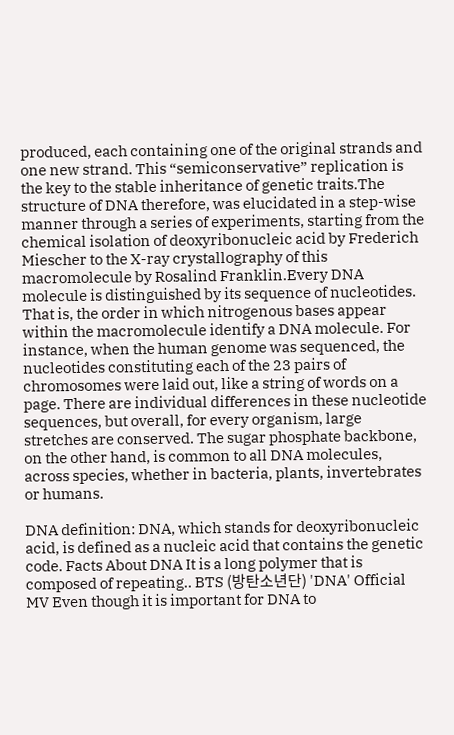produced, each containing one of the original strands and one new strand. This “semiconservative” replication is the key to the stable inheritance of genetic traits.The structure of DNA therefore, was elucidated in a step-wise manner through a series of experiments, starting from the chemical isolation of deoxyribonucleic acid by Frederich Miescher to the X-ray crystallography of this macromolecule by Rosalind Franklin.Every DNA molecule is distinguished by its sequence of nucleotides. That is, the order in which nitrogenous bases appear within the macromolecule identify a DNA molecule. For instance, when the human genome was sequenced, the nucleotides constituting each of the 23 pairs of chromosomes were laid out, like a string of words on a page. There are individual differences in these nucleotide sequences, but overall, for every organism, large stretches are conserved. The sugar phosphate backbone, on the other hand, is common to all DNA molecules, across species, whether in bacteria, plants, invertebrates or humans.

DNA definition: DNA, which stands for deoxyribonucleic acid, is defined as a nucleic acid that contains the genetic code. Facts About DNA It is a long polymer that is composed of repeating.. BTS (방탄소년단) 'DNA' Official MV Even though it is important for DNA to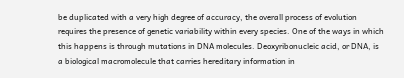be duplicated with a very high degree of accuracy, the overall process of evolution requires the presence of genetic variability within every species. One of the ways in which this happens is through mutations in DNA molecules. Deoxyribonucleic acid, or DNA, is a biological macromolecule that carries hereditary information in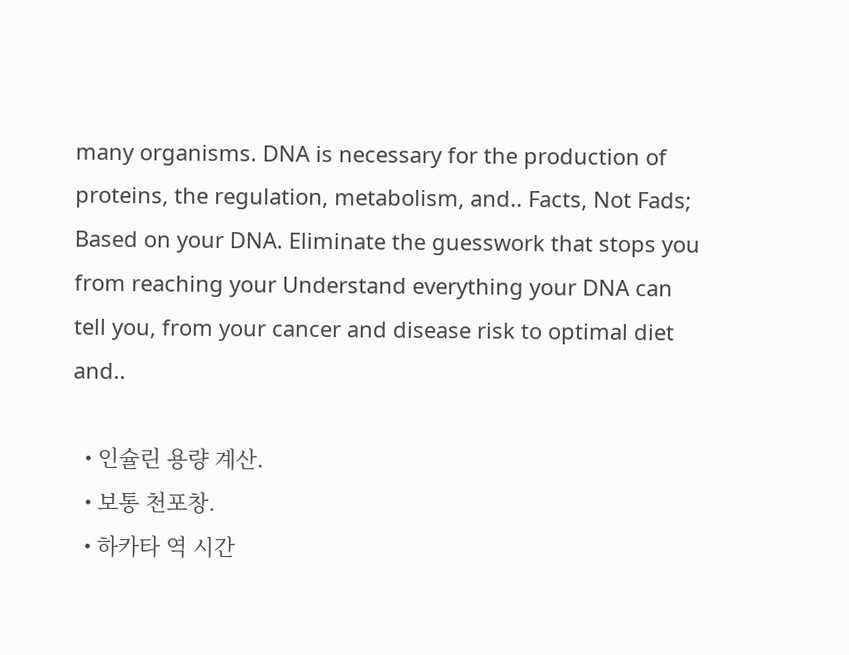many organisms. DNA is necessary for the production of proteins, the regulation, metabolism, and.. Facts, Not Fads; Based on your DNA. Eliminate the guesswork that stops you from reaching your Understand everything your DNA can tell you, from your cancer and disease risk to optimal diet and..

  • 인슐린 용량 계산.
  • 보통 천포창.
  • 하카타 역 시간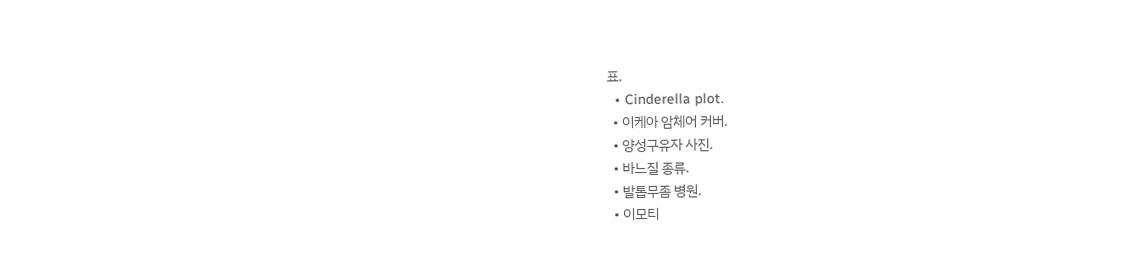표.
  • Cinderella plot.
  • 이케아 암체어 커버.
  • 양성구유자 사진.
  • 바느질 종류.
  • 발톱무좀 병원.
  • 이모티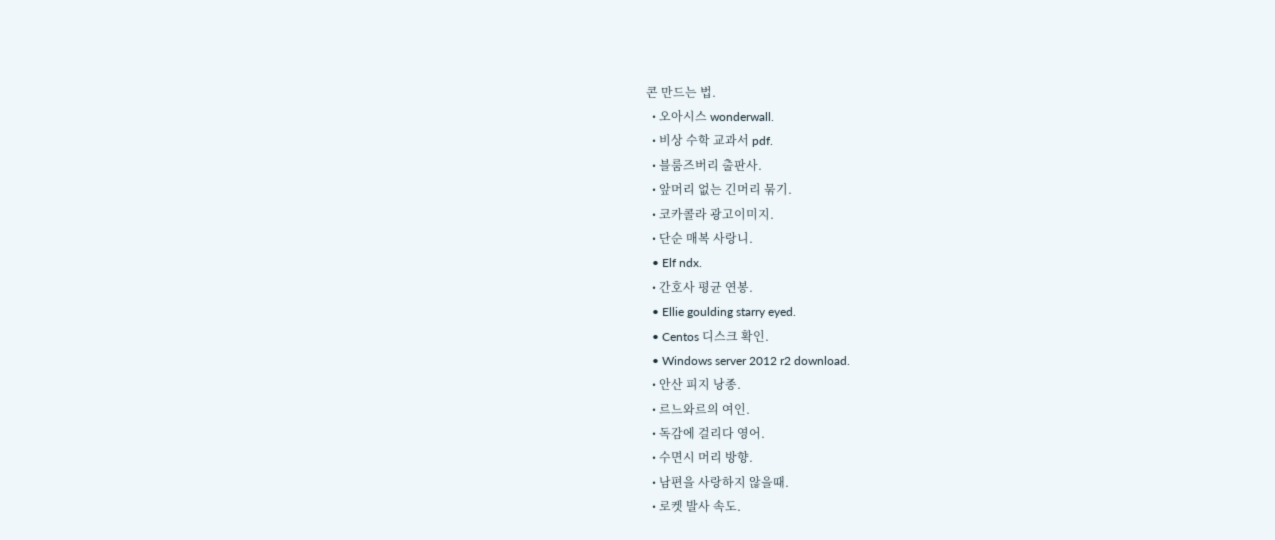콘 만드는 법.
  • 오아시스 wonderwall.
  • 비상 수학 교과서 pdf.
  • 블룸즈버리 출판사.
  • 앞머리 없는 긴머리 묶기.
  • 코카콜라 광고이미지.
  • 단순 매복 사랑니.
  • Elf ndx.
  • 간호사 평균 연봉.
  • Ellie goulding starry eyed.
  • Centos 디스크 확인.
  • Windows server 2012 r2 download.
  • 안산 피지 낭종.
  • 르느와르의 여인.
  • 독감에 걸리다 영어.
  • 수면시 머리 방향.
  • 남편을 사랑하지 않을때.
  • 로켓 발사 속도.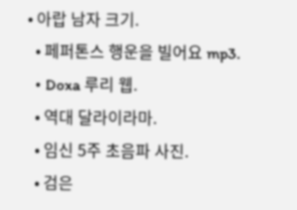• 아랍 남자 크기.
  • 페퍼톤스 행운을 빌어요 mp3.
  • Doxa 루리 웹.
  • 역대 달라이라마.
  • 임신 5주 초음파 사진.
  • 검은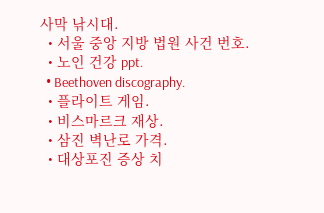사막 낚시대.
  • 서울 중앙 지방 법원 사건 번호.
  • 노인 건강 ppt.
  • Beethoven discography.
  • 플라이트 게임.
  • 비스마르크 재상.
  • 삼진 벽난로 가격.
  • 대상포진 증상 치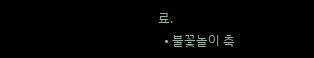료.
  • 불꽃놀이 축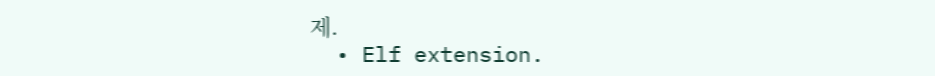제.
  • Elf extension.